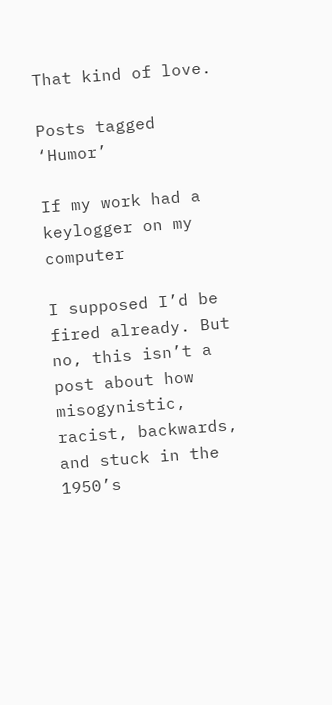That kind of love.

Posts tagged ‘Humor’

If my work had a keylogger on my computer

I supposed I’d be fired already. But no, this isn’t a post about how misogynistic, racist, backwards, and stuck in the 1950’s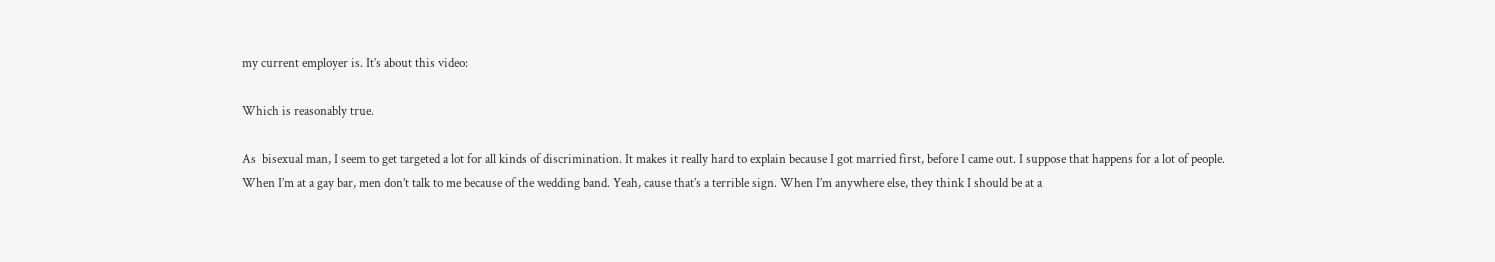my current employer is. It’s about this video:

Which is reasonably true.

As  bisexual man, I seem to get targeted a lot for all kinds of discrimination. It makes it really hard to explain because I got married first, before I came out. I suppose that happens for a lot of people. When I’m at a gay bar, men don’t talk to me because of the wedding band. Yeah, cause that’s a terrible sign. When I’m anywhere else, they think I should be at a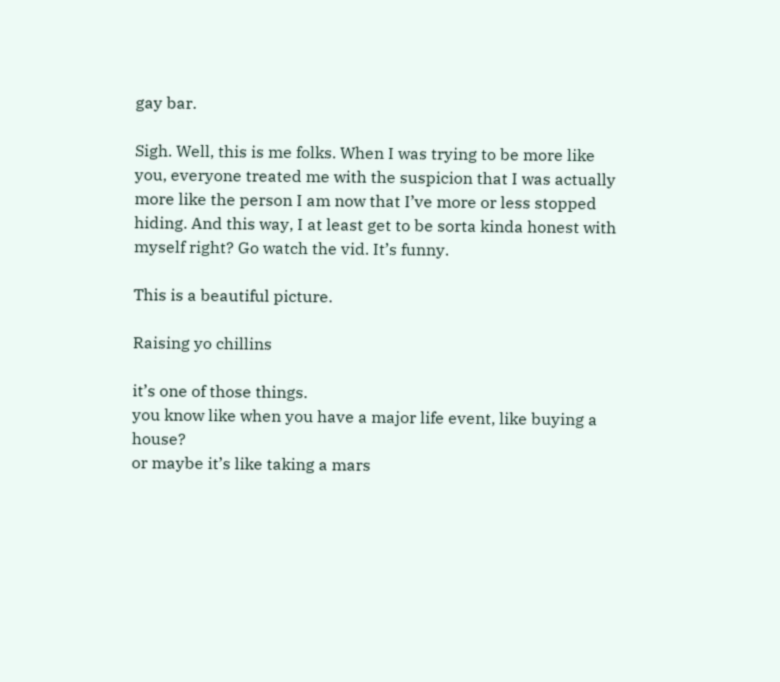gay bar.

Sigh. Well, this is me folks. When I was trying to be more like you, everyone treated me with the suspicion that I was actually more like the person I am now that I’ve more or less stopped hiding. And this way, I at least get to be sorta kinda honest with myself right? Go watch the vid. It’s funny.

This is a beautiful picture.

Raising yo chillins

it’s one of those things.
you know like when you have a major life event, like buying a house?
or maybe it’s like taking a mars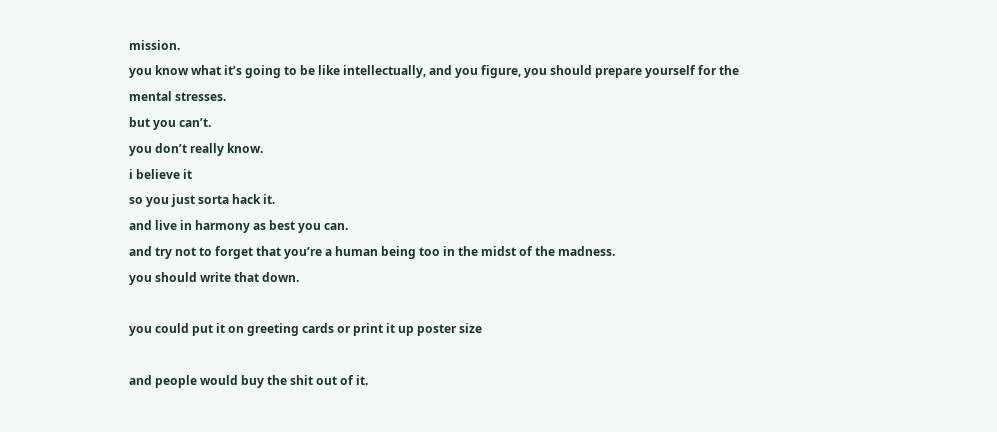mission.
you know what it’s going to be like intellectually, and you figure, you should prepare yourself for the mental stresses.
but you can’t.
you don’t really know.
i believe it
so you just sorta hack it.
and live in harmony as best you can.
and try not to forget that you’re a human being too in the midst of the madness.
you should write that down.

you could put it on greeting cards or print it up poster size

and people would buy the shit out of it.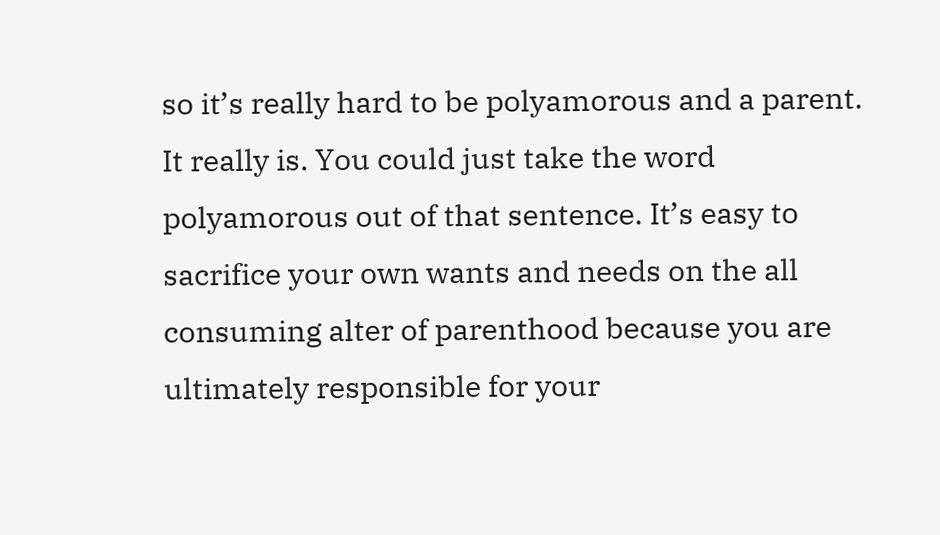so it’s really hard to be polyamorous and a parent. It really is. You could just take the word polyamorous out of that sentence. It’s easy to sacrifice your own wants and needs on the all consuming alter of parenthood because you are ultimately responsible for your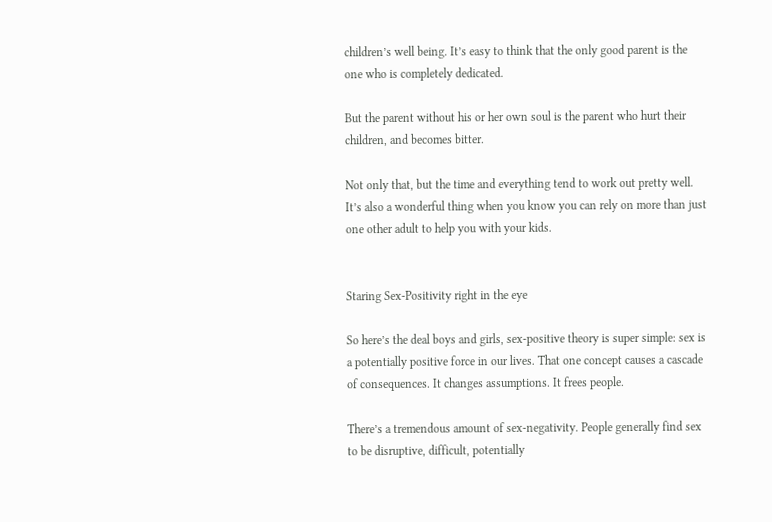children’s well being. It’s easy to think that the only good parent is the one who is completely dedicated.

But the parent without his or her own soul is the parent who hurt their children, and becomes bitter.

Not only that, but the time and everything tend to work out pretty well. It’s also a wonderful thing when you know you can rely on more than just one other adult to help you with your kids.


Staring Sex-Positivity right in the eye

So here’s the deal boys and girls, sex-positive theory is super simple: sex is a potentially positive force in our lives. That one concept causes a cascade of consequences. It changes assumptions. It frees people.

There’s a tremendous amount of sex-negativity. People generally find sex to be disruptive, difficult, potentially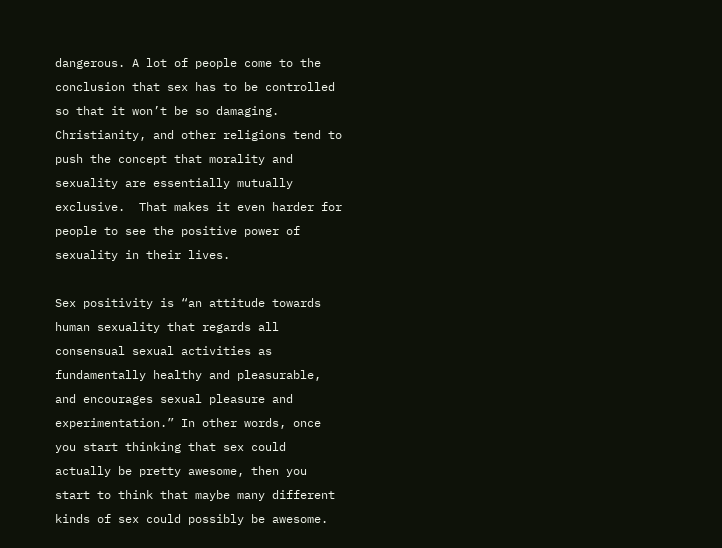dangerous. A lot of people come to the conclusion that sex has to be controlled so that it won’t be so damaging. Christianity, and other religions tend to push the concept that morality and sexuality are essentially mutually exclusive.  That makes it even harder for people to see the positive power of sexuality in their lives.

Sex positivity is “an attitude towards human sexuality that regards all consensual sexual activities as fundamentally healthy and pleasurable, and encourages sexual pleasure and experimentation.” In other words, once you start thinking that sex could actually be pretty awesome, then you start to think that maybe many different kinds of sex could possibly be awesome.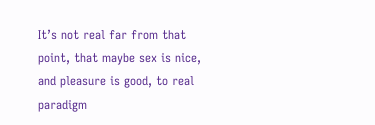It’s not real far from that point, that maybe sex is nice, and pleasure is good, to real paradigm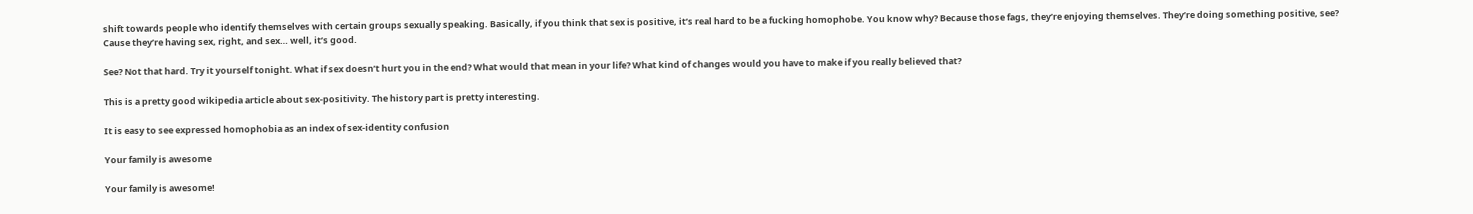shift towards people who identify themselves with certain groups sexually speaking. Basically, if you think that sex is positive, it’s real hard to be a fucking homophobe. You know why? Because those fags, they’re enjoying themselves. They’re doing something positive, see? Cause they’re having sex, right, and sex… well, it’s good.

See? Not that hard. Try it yourself tonight. What if sex doesn’t hurt you in the end? What would that mean in your life? What kind of changes would you have to make if you really believed that?

This is a pretty good wikipedia article about sex-positivity. The history part is pretty interesting.

It is easy to see expressed homophobia as an index of sex-identity confusion

Your family is awesome

Your family is awesome!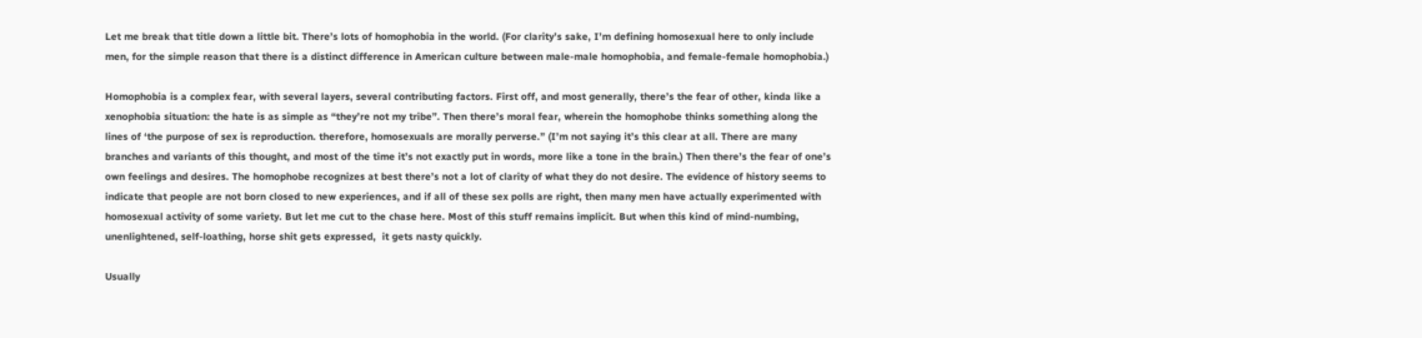Let me break that title down a little bit. There’s lots of homophobia in the world. (For clarity’s sake, I’m defining homosexual here to only include men, for the simple reason that there is a distinct difference in American culture between male-male homophobia, and female-female homophobia.)

Homophobia is a complex fear, with several layers, several contributing factors. First off, and most generally, there’s the fear of other, kinda like a xenophobia situation: the hate is as simple as “they’re not my tribe”. Then there’s moral fear, wherein the homophobe thinks something along the lines of ‘the purpose of sex is reproduction. therefore, homosexuals are morally perverse.” (I’m not saying it’s this clear at all. There are many branches and variants of this thought, and most of the time it’s not exactly put in words, more like a tone in the brain.) Then there’s the fear of one’s own feelings and desires. The homophobe recognizes at best there’s not a lot of clarity of what they do not desire. The evidence of history seems to indicate that people are not born closed to new experiences, and if all of these sex polls are right, then many men have actually experimented with homosexual activity of some variety. But let me cut to the chase here. Most of this stuff remains implicit. But when this kind of mind-numbing, unenlightened, self-loathing, horse shit gets expressed,  it gets nasty quickly.

Usually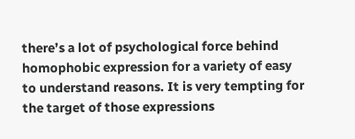there’s a lot of psychological force behind homophobic expression for a variety of easy to understand reasons. It is very tempting for the target of those expressions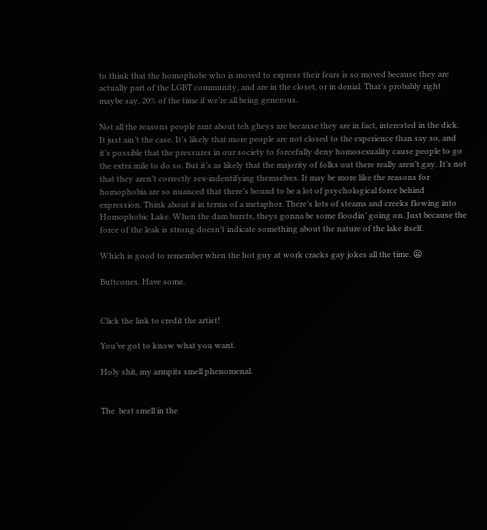to think that the homophobe who is moved to express their fears is so moved because they are actually part of the LGBT community, and are in the closet, or in denial. That’s probably right maybe say, 20% of the time if we’re all being generous.

Not all the reasons people rant about teh gheys are because they are in fact, interested in the dick. It just ain’t the case. It’s likely that more people are not closed to the experience than say so, and it’s possible that the pressures in our society to forcefully deny homosexuality cause people to go the extra mile to do so. But it’s as likely that the majority of folks out there really aren’t gay. It’s not that they aren’t correctly sex-indentifying themselves. It may be more like the reasons for homophobia are so nuanced that there’s bound to be a lot of psychological force behind expression. Think about it in terms of a metaphor. There’s lots of steams and creeks flowing into Homophobic Lake. When the dam bursts, theys gonna be some floodin’ going on. Just because the force of the leak is strong doesn’t indicate something about the nature of the lake itself.

Which is good to remember when the hot guy at work cracks gay jokes all the time. 😦

Buttcones. Have some.


Click the link to credit the artist!

You’ve got to know what you want.

Holy shit, my armpits smell phenomenal.


The  best smell in the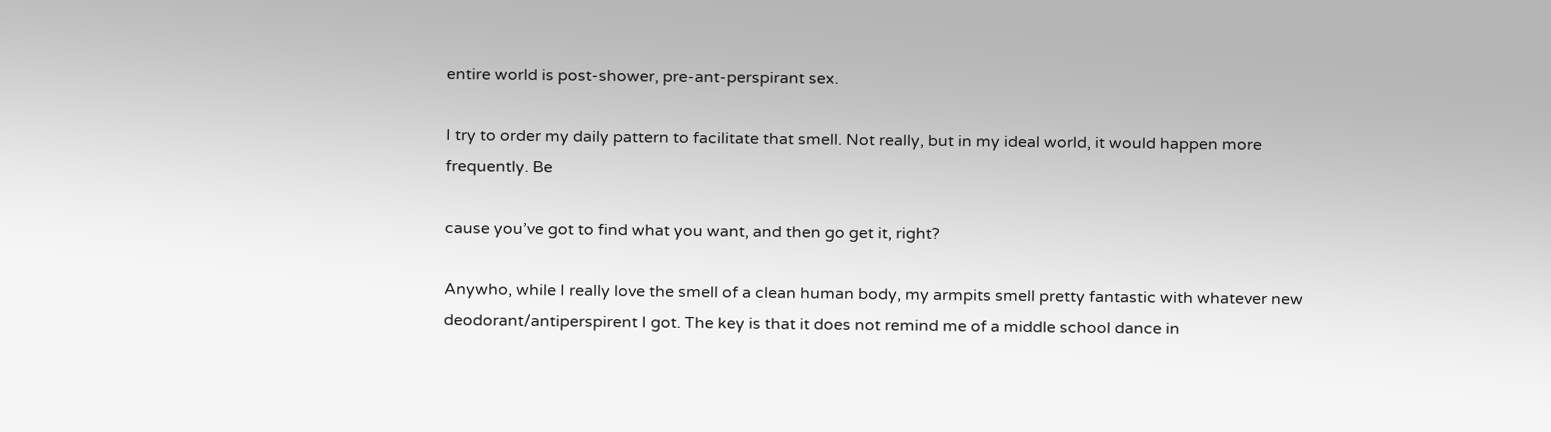entire world is post-shower, pre-ant-perspirant sex.

I try to order my daily pattern to facilitate that smell. Not really, but in my ideal world, it would happen more frequently. Be

cause you’ve got to find what you want, and then go get it, right?

Anywho, while I really love the smell of a clean human body, my armpits smell pretty fantastic with whatever new deodorant/antiperspirent I got. The key is that it does not remind me of a middle school dance in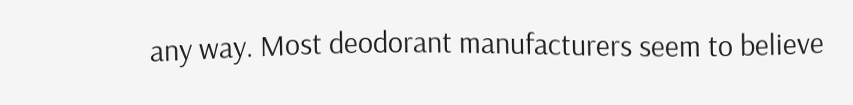any way. Most deodorant manufacturers seem to believe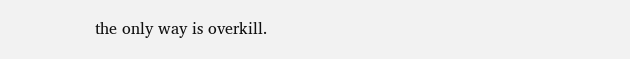the only way is overkill.